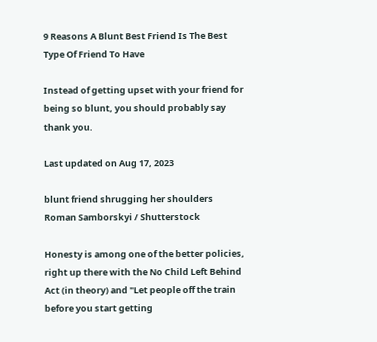9 Reasons A Blunt Best Friend Is The Best Type Of Friend To Have

Instead of getting upset with your friend for being so blunt, you should probably say thank you.

Last updated on Aug 17, 2023

blunt friend shrugging her shoulders Roman Samborskyi / Shutterstock

Honesty is among one of the better policies, right up there with the No Child Left Behind Act (in theory) and "Let people off the train before you start getting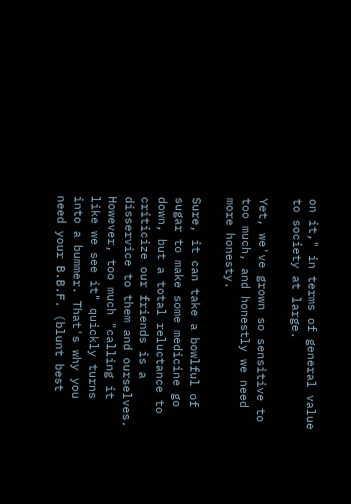on it," in terms of general value to society at large.

Yet, we've grown so sensitive to too much, and honestly we need more honesty.

Sure, it can take a bowlful of sugar to make some medicine go down, but a total reluctance to criticize our friends is a disservice to them and ourselves. However, too much "calling it like we see it" quickly turns into a bummer. That's why you need your B.B.F. (blunt best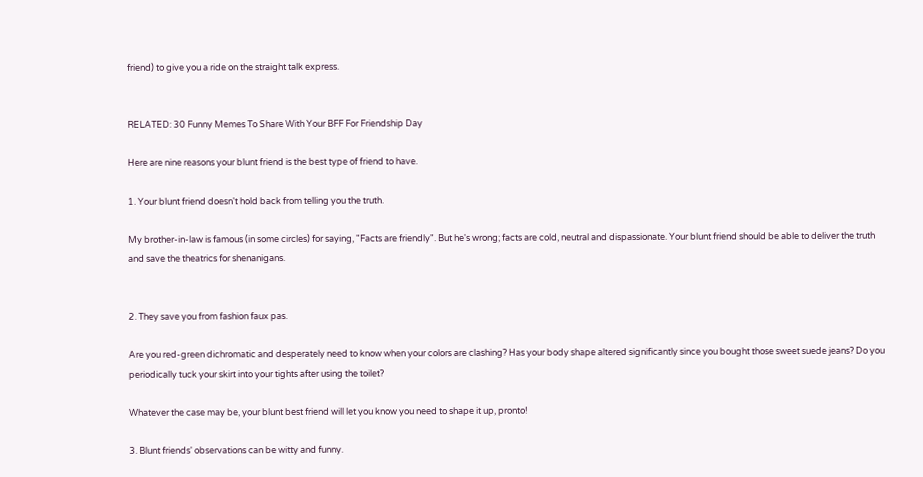friend) to give you a ride on the straight talk express.


RELATED: 30 Funny Memes To Share With Your BFF For Friendship Day

Here are nine reasons your blunt friend is the best type of friend to have.

1. Your blunt friend doesn't hold back from telling you the truth.

My brother-in-law is famous (in some circles) for saying, "Facts are friendly". But he's wrong; facts are cold, neutral and dispassionate. Your blunt friend should be able to deliver the truth and save the theatrics for shenanigans.


2. They save you from fashion faux pas.

Are you red-green dichromatic and desperately need to know when your colors are clashing? Has your body shape altered significantly since you bought those sweet suede jeans? Do you periodically tuck your skirt into your tights after using the toilet?

Whatever the case may be, your blunt best friend will let you know you need to shape it up, pronto!

3. Blunt friends' observations can be witty and funny.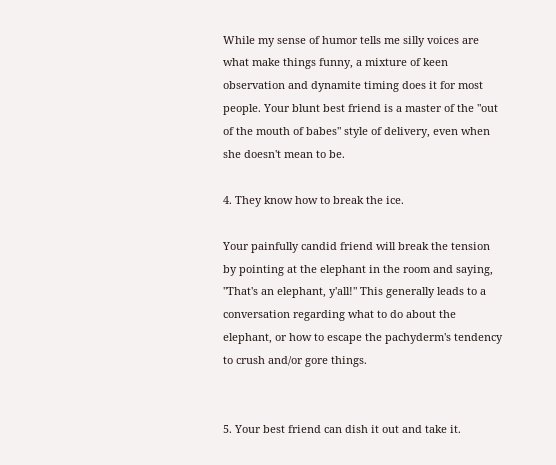While my sense of humor tells me silly voices are what make things funny, a mixture of keen observation and dynamite timing does it for most people. Your blunt best friend is a master of the "out of the mouth of babes" style of delivery, even when she doesn't mean to be.

4. They know how to break the ice.

Your painfully candid friend will break the tension by pointing at the elephant in the room and saying, "That's an elephant, y'all!" This generally leads to a conversation regarding what to do about the elephant, or how to escape the pachyderm's tendency to crush and/or gore things.


5. Your best friend can dish it out and take it.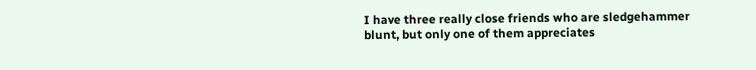I have three really close friends who are sledgehammer blunt, but only one of them appreciates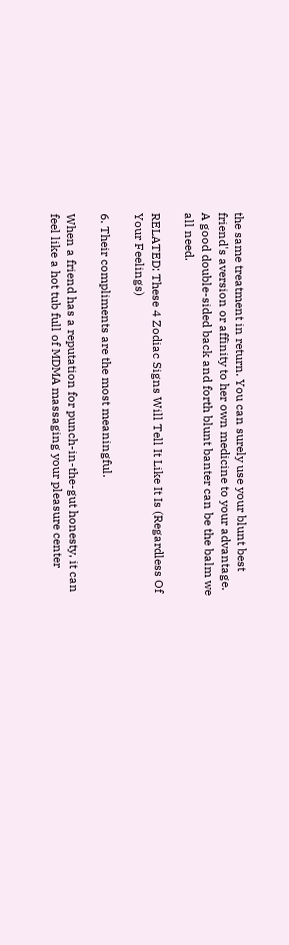the same treatment in return. You can surely use your blunt best friend's aversion or affinity to her own medicine to your advantage. A good double-sided back and forth blunt banter can be the balm we all need.

RELATED: These 4 Zodiac Signs Will Tell It Like It Is (Regardless Of Your Feelings)

6. Their compliments are the most meaningful.

When a friend has a reputation for punch-in-the-gut honesty, it can feel like a hot tub full of MDMA massaging your pleasure center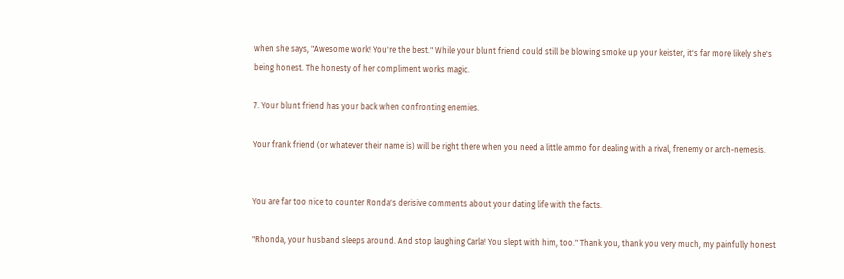when she says, "Awesome work! You're the best." While your blunt friend could still be blowing smoke up your keister, it's far more likely she's being honest. The honesty of her compliment works magic.

7. Your blunt friend has your back when confronting enemies.

Your frank friend (or whatever their name is) will be right there when you need a little ammo for dealing with a rival, frenemy or arch-nemesis.


You are far too nice to counter Ronda's derisive comments about your dating life with the facts.

"Rhonda, your husband sleeps around. And stop laughing Carla! You slept with him, too." Thank you, thank you very much, my painfully honest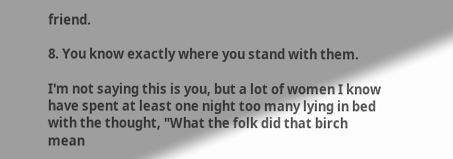friend.

8. You know exactly where you stand with them.

I'm not saying this is you, but a lot of women I know have spent at least one night too many lying in bed with the thought, "What the folk did that birch mean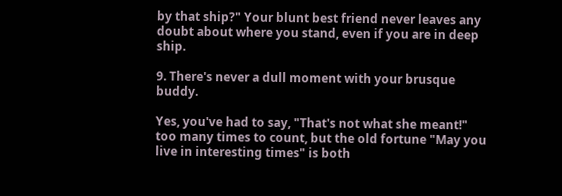by that ship?" Your blunt best friend never leaves any doubt about where you stand, even if you are in deep ship.

9. There's never a dull moment with your brusque buddy.

Yes, you've had to say, "That's not what she meant!" too many times to count, but the old fortune "May you live in interesting times" is both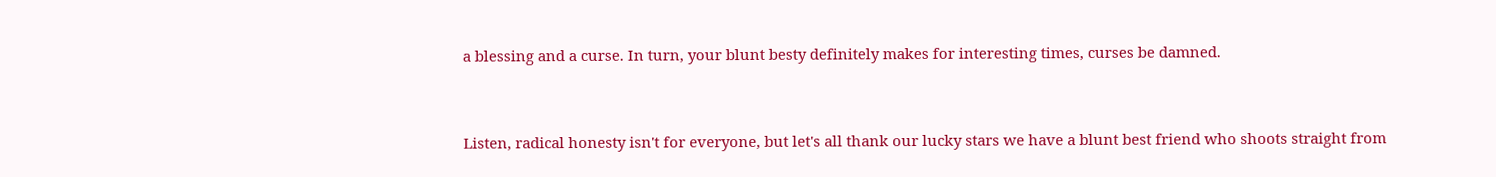a blessing and a curse. In turn, your blunt besty definitely makes for interesting times, curses be damned.


Listen, radical honesty isn't for everyone, but let's all thank our lucky stars we have a blunt best friend who shoots straight from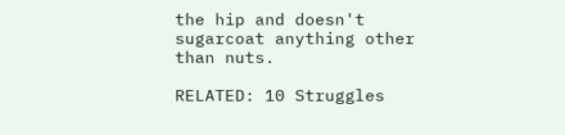the hip and doesn't sugarcoat anything other than nuts.

RELATED: 10 Struggles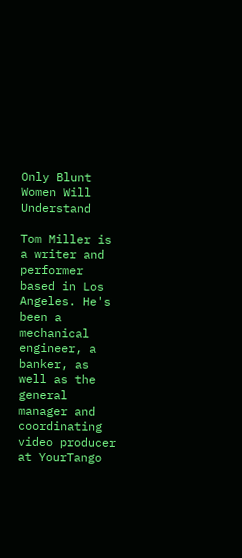Only Blunt Women Will Understand

Tom Miller is a writer and performer based in Los Angeles. He's been a mechanical engineer, a banker, as well as the general manager and coordinating video producer at YourTango